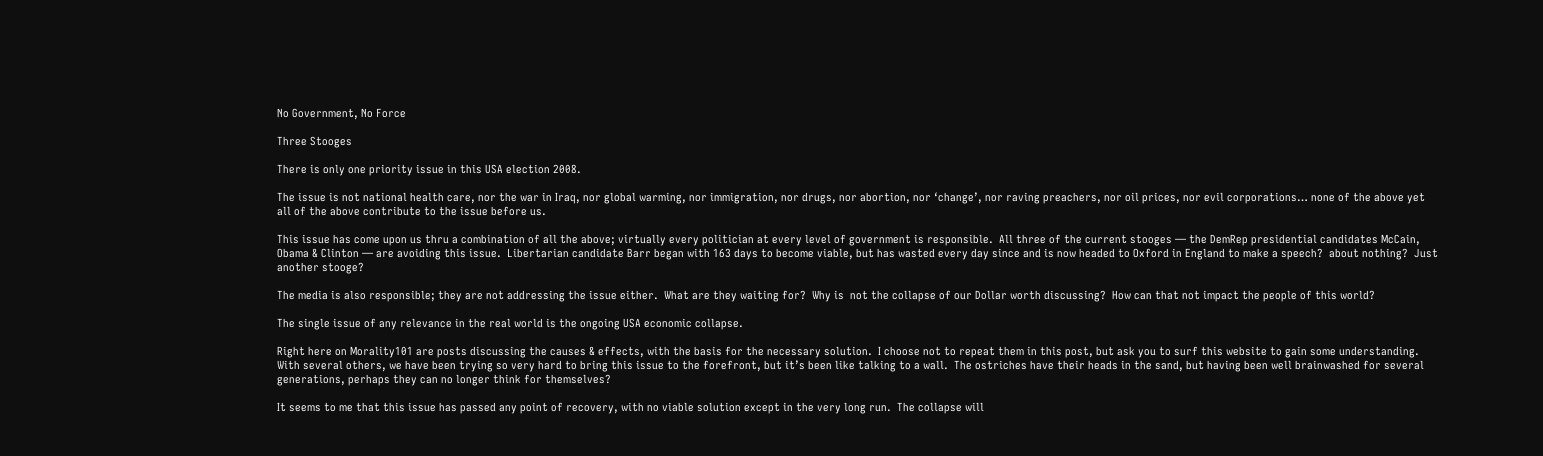No Government, No Force

Three Stooges

There is only one priority issue in this USA election 2008.

The issue is not national health care, nor the war in Iraq, nor global warming, nor immigration, nor drugs, nor abortion, nor ‘change’, nor raving preachers, nor oil prices, nor evil corporations… none of the above yet all of the above contribute to the issue before us.

This issue has come upon us thru a combination of all the above; virtually every politician at every level of government is responsible.  All three of the current stooges — the DemRep presidential candidates McCain, Obama & Clinton — are avoiding this issue.  Libertarian candidate Barr began with 163 days to become viable, but has wasted every day since and is now headed to Oxford in England to make a speech?  about nothing?  Just another stooge?

The media is also responsible; they are not addressing the issue either.  What are they waiting for?  Why is  not the collapse of our Dollar worth discussing?  How can that not impact the people of this world?

The single issue of any relevance in the real world is the ongoing USA economic collapse.

Right here on Morality101 are posts discussing the causes & effects, with the basis for the necessary solution.  I choose not to repeat them in this post, but ask you to surf this website to gain some understanding.  With several others, we have been trying so very hard to bring this issue to the forefront, but it’s been like talking to a wall.  The ostriches have their heads in the sand, but having been well brainwashed for several generations, perhaps they can no longer think for themselves?

It seems to me that this issue has passed any point of recovery, with no viable solution except in the very long run.  The collapse will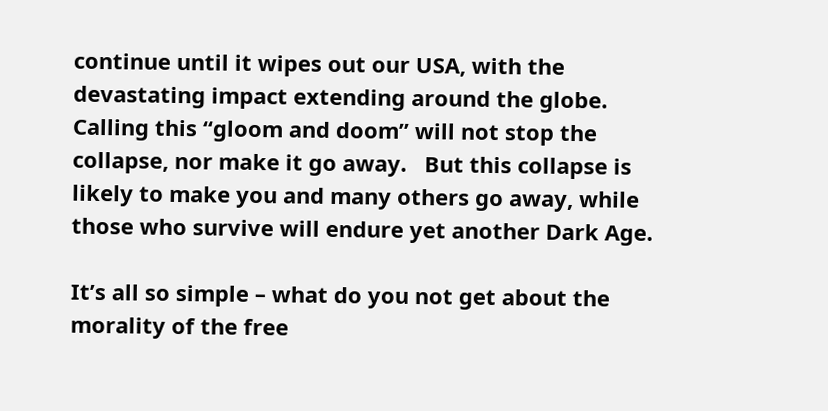continue until it wipes out our USA, with the devastating impact extending around the globe.  Calling this “gloom and doom” will not stop the collapse, nor make it go away.   But this collapse is likely to make you and many others go away, while those who survive will endure yet another Dark Age.

It’s all so simple – what do you not get about the morality of the free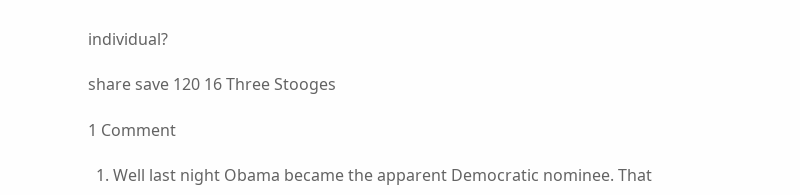individual?

share save 120 16 Three Stooges

1 Comment

  1. Well last night Obama became the apparent Democratic nominee. That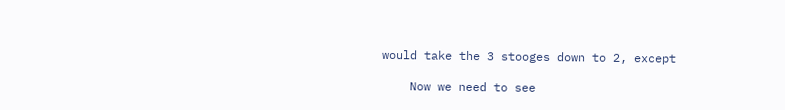would take the 3 stooges down to 2, except

    Now we need to see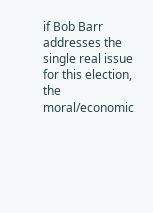if Bob Barr addresses the single real issue for this election, the moral/economic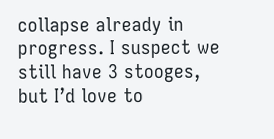collapse already in progress. I suspect we still have 3 stooges, but I’d love to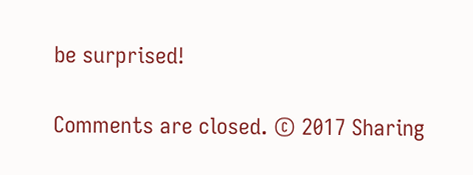be surprised!

Comments are closed. © 2017 Sharing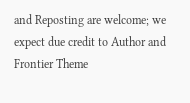and Reposting are welcome; we expect due credit to Author and Frontier Theme